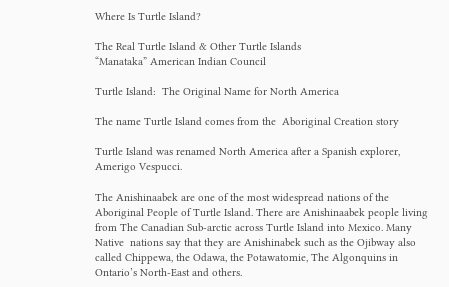Where Is Turtle Island?

The Real Turtle Island & Other Turtle Islands
“Manataka” American Indian Council

Turtle Island:  The Original Name for North America

The name Turtle Island comes from the  Aboriginal Creation story

Turtle Island was renamed North America after a Spanish explorer, Amerigo Vespucci.

The Anishinaabek are one of the most widespread nations of the Aboriginal People of Turtle Island. There are Anishinaabek people living from The Canadian Sub-arctic across Turtle Island into Mexico. Many  Native  nations say that they are Anishinabek such as the Ojibway also called Chippewa, the Odawa, the Potawatomie, The Algonquins in Ontario’s North-East and others.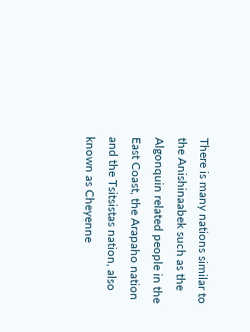There is many nations similar to the Anishinaabek such as the Algonquin related people in the East Coast, the Arapaho nation and the Tsitsistas nation, also known as Cheyenne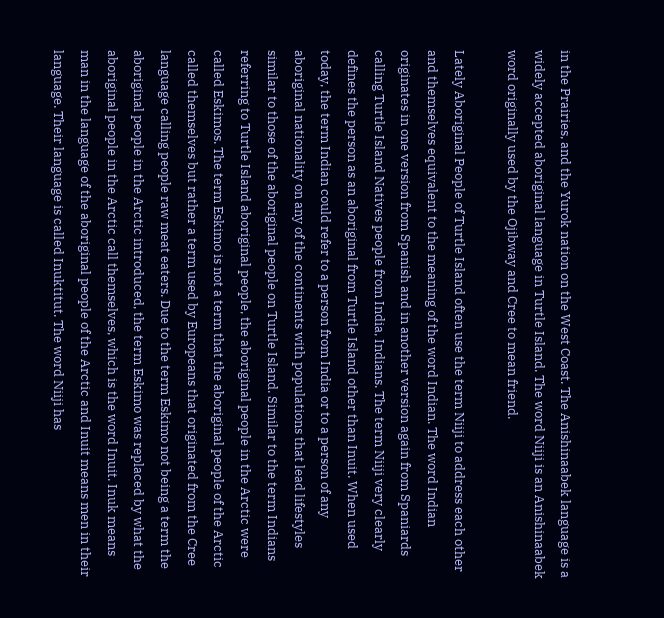in the Prairies, and the Yurok nation on the West Coast. The Anishinaabek language is a widely accepted aboriginal language in Turtle Island. The word Niiji is an Anishinaabek word originally used by the Ojibway and Cree to mean friend.

Lately Aboriginal People of Turtle Island often use the term Niiji to address each other and themselves equivalent to the meaning of the word Indian. The word Indian originates in one version from Spanish and in another version again from Spaniards calling Turtle Island Natives people from India, Indians. The term Niiji very clearly defines the person as an aboriginal from Turtle Island other than Inuit. When used today, the term Indian could refer to a person from India or to a person of any aboriginal nationality on any of the continents with populations that lead lifestyles similar to those of the aboriginal people on Turtle Island. Similar to the term Indians referring to Turtle Island aboriginal people, the aboriginal people in the Arctic were called Eskimos. The term Eskimo is not a term that the aboriginal people of the Arctic called themselves but rather a term used by Europeans that originated from the Cree language calling people raw meat eaters. Due to the term Eskimo not being a term the aboriginal people in the Arctic introduced, the term Eskimo was replaced by what the aboriginal people in the Arctic call themselves, which is the word Inuit. Inuk means man in the language of the aboriginal people of the Arctic and Inuit means men in their language. Their language is called Inuktitut. The word Niiji has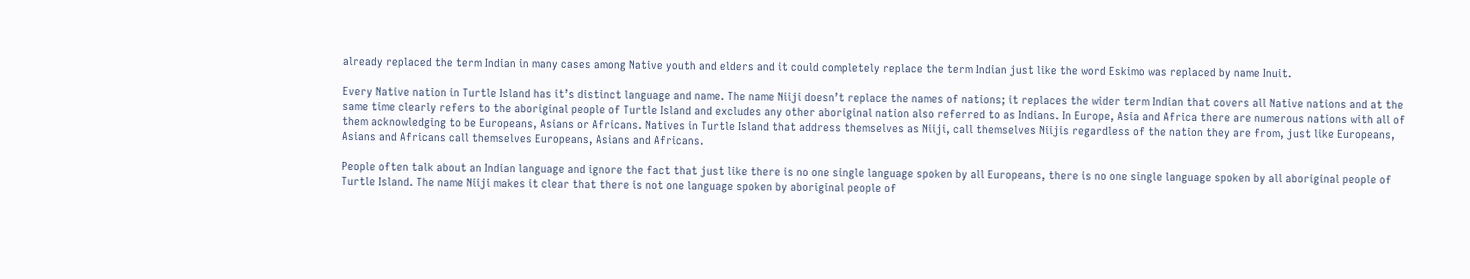already replaced the term Indian in many cases among Native youth and elders and it could completely replace the term Indian just like the word Eskimo was replaced by name Inuit.

Every Native nation in Turtle Island has it’s distinct language and name. The name Niiji doesn’t replace the names of nations; it replaces the wider term Indian that covers all Native nations and at the same time clearly refers to the aboriginal people of Turtle Island and excludes any other aboriginal nation also referred to as Indians. In Europe, Asia and Africa there are numerous nations with all of them acknowledging to be Europeans, Asians or Africans. Natives in Turtle Island that address themselves as Niiji, call themselves Niijis regardless of the nation they are from, just like Europeans, Asians and Africans call themselves Europeans, Asians and Africans.

People often talk about an Indian language and ignore the fact that just like there is no one single language spoken by all Europeans, there is no one single language spoken by all aboriginal people of Turtle Island. The name Niiji makes it clear that there is not one language spoken by aboriginal people of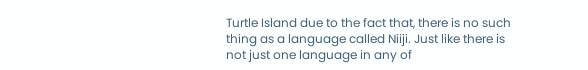Turtle Island due to the fact that, there is no such thing as a language called Niiji. Just like there is not just one language in any of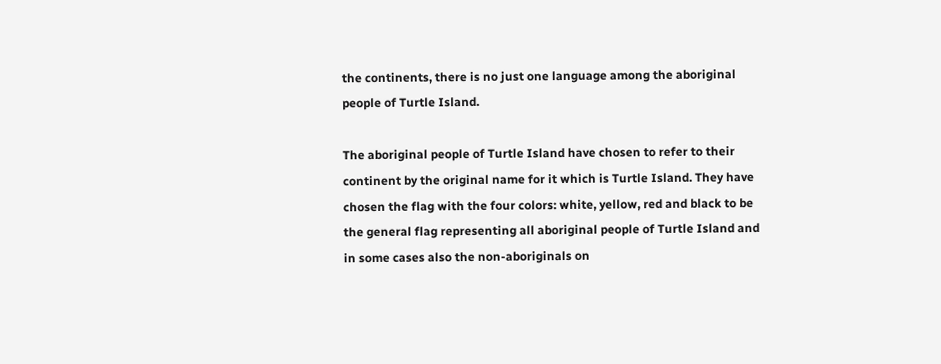the continents, there is no just one language among the aboriginal people of Turtle Island.

The aboriginal people of Turtle Island have chosen to refer to their continent by the original name for it which is Turtle Island. They have chosen the flag with the four colors: white, yellow, red and black to be the general flag representing all aboriginal people of Turtle Island and in some cases also the non-aboriginals on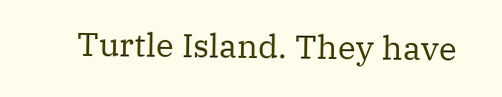Turtle Island. They have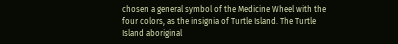chosen a general symbol of the Medicine Wheel with the four colors, as the insignia of Turtle Island. The Turtle Island aboriginal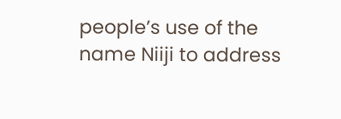people’s use of the name Niiji to address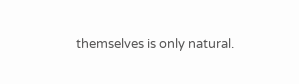themselves is only natural.